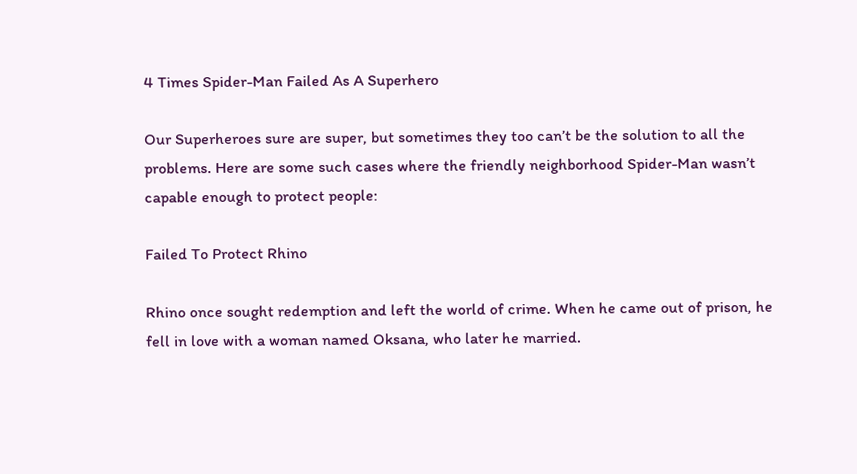4 Times Spider-Man Failed As A Superhero

Our Superheroes sure are super, but sometimes they too can’t be the solution to all the problems. Here are some such cases where the friendly neighborhood Spider-Man wasn’t capable enough to protect people:

Failed To Protect Rhino

Rhino once sought redemption and left the world of crime. When he came out of prison, he fell in love with a woman named Oksana, who later he married.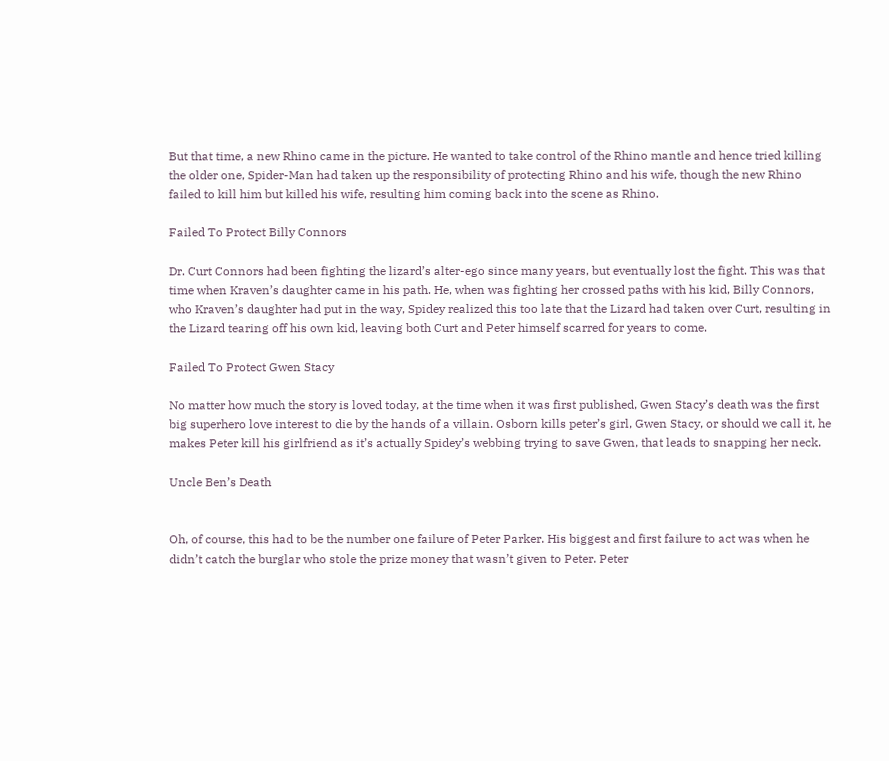But that time, a new Rhino came in the picture. He wanted to take control of the Rhino mantle and hence tried killing the older one, Spider-Man had taken up the responsibility of protecting Rhino and his wife, though the new Rhino failed to kill him but killed his wife, resulting him coming back into the scene as Rhino.

Failed To Protect Billy Connors

Dr. Curt Connors had been fighting the lizard’s alter-ego since many years, but eventually lost the fight. This was that time when Kraven’s daughter came in his path. He, when was fighting her crossed paths with his kid, Billy Connors, who Kraven’s daughter had put in the way, Spidey realized this too late that the Lizard had taken over Curt, resulting in the Lizard tearing off his own kid, leaving both Curt and Peter himself scarred for years to come.

Failed To Protect Gwen Stacy

No matter how much the story is loved today, at the time when it was first published, Gwen Stacy’s death was the first big superhero love interest to die by the hands of a villain. Osborn kills peter’s girl, Gwen Stacy, or should we call it, he makes Peter kill his girlfriend as it’s actually Spidey’s webbing trying to save Gwen, that leads to snapping her neck.

Uncle Ben’s Death


Oh, of course, this had to be the number one failure of Peter Parker. His biggest and first failure to act was when he didn’t catch the burglar who stole the prize money that wasn’t given to Peter. Peter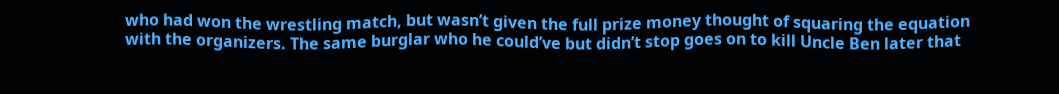who had won the wrestling match, but wasn’t given the full prize money thought of squaring the equation with the organizers. The same burglar who he could’ve but didn’t stop goes on to kill Uncle Ben later that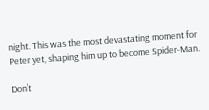night. This was the most devastating moment for Peter yet, shaping him up to become Spider-Man.

Don’t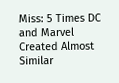Miss: 5 Times DC and Marvel Created Almost Similar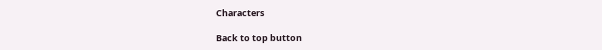Characters

Back to top button